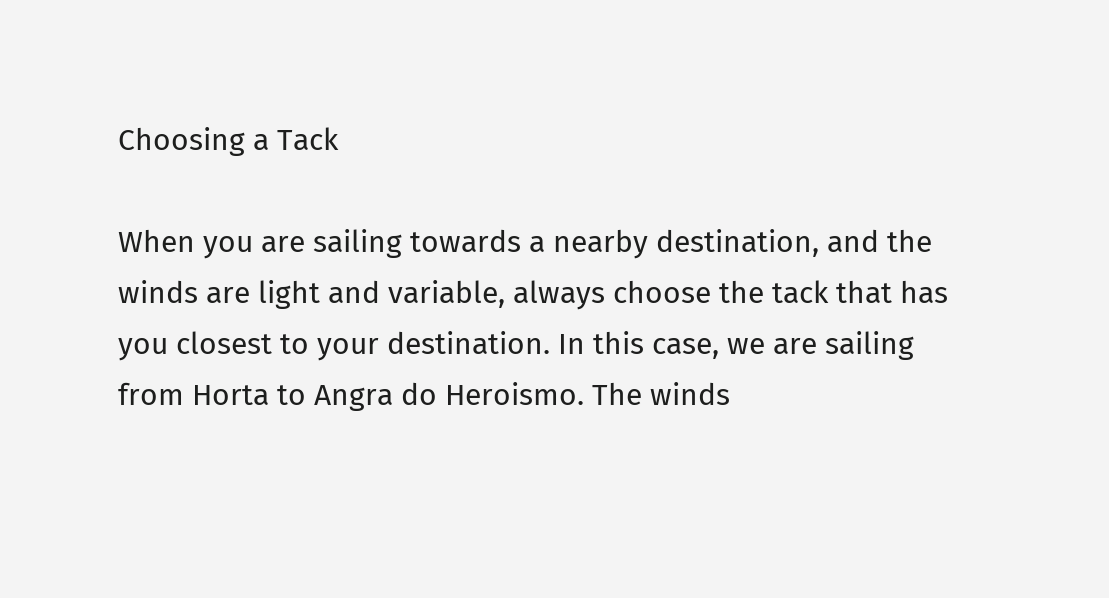Choosing a Tack

When you are sailing towards a nearby destination, and the winds are light and variable, always choose the tack that has you closest to your destination. In this case, we are sailing from Horta to Angra do Heroismo. The winds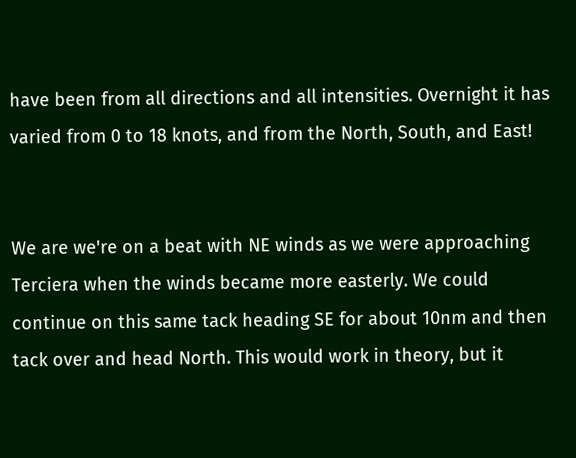have been from all directions and all intensities. Overnight it has varied from 0 to 18 knots, and from the North, South, and East!


We are we're on a beat with NE winds as we were approaching Terciera when the winds became more easterly. We could continue on this same tack heading SE for about 10nm and then tack over and head North. This would work in theory, but it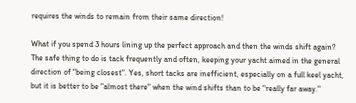requires the winds to remain from their same direction!

What if you spend 3 hours lining up the perfect approach and then the winds shift again? The safe thing to do is tack frequently and often, keeping your yacht aimed in the general direction of "being closest". Yes, short tacks are inefficient, especially on a full keel yacht, but it is better to be "almost there" when the wind shifts than to be "really far away."